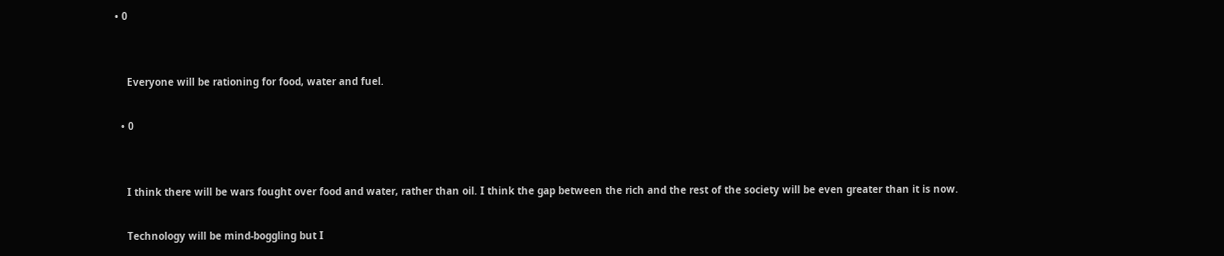• 0


    Everyone will be rationing for food, water and fuel.

  • 0


    I think there will be wars fought over food and water, rather than oil. I think the gap between the rich and the rest of the society will be even greater than it is now.

    Technology will be mind-boggling but I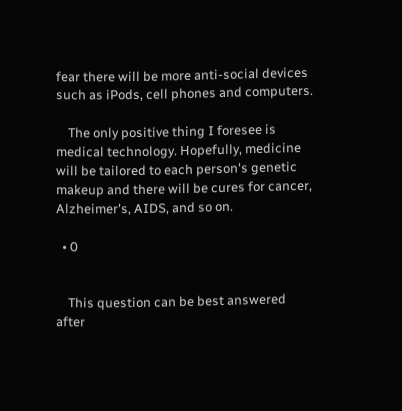fear there will be more anti-social devices such as iPods, cell phones and computers.

    The only positive thing I foresee is medical technology. Hopefully, medicine will be tailored to each person's genetic makeup and there will be cures for cancer, Alzheimer's, AIDS, and so on.

  • 0


    This question can be best answered after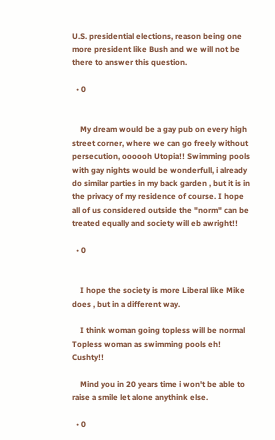U.S. presidential elections, reason being one more president like Bush and we will not be there to answer this question.

  • 0


    My dream would be a gay pub on every high street corner, where we can go freely without persecution, oooooh Utopia!! Swimming pools with gay nights would be wonderfull, i already do similar parties in my back garden , but it is in the privacy of my residence of course. I hope all of us considered outside the "norm" can be treated equally and society will eb awright!!

  • 0


    I hope the society is more Liberal like Mike does , but in a different way.

    I think woman going topless will be normal Topless woman as swimming pools eh! Cushty!!

    Mind you in 20 years time i won't be able to raise a smile let alone anythink else.

  • 0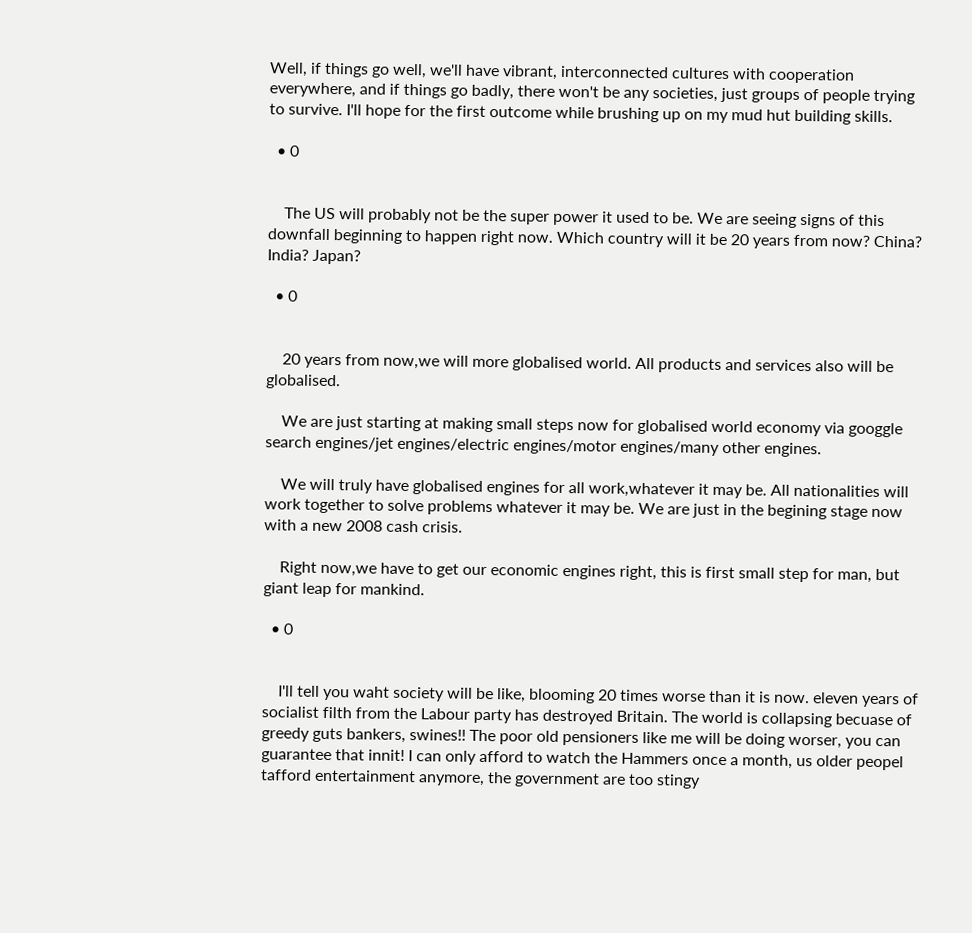Well, if things go well, we'll have vibrant, interconnected cultures with cooperation everywhere, and if things go badly, there won't be any societies, just groups of people trying to survive. I'll hope for the first outcome while brushing up on my mud hut building skills.

  • 0


    The US will probably not be the super power it used to be. We are seeing signs of this downfall beginning to happen right now. Which country will it be 20 years from now? China? India? Japan?

  • 0


    20 years from now,we will more globalised world. All products and services also will be globalised.

    We are just starting at making small steps now for globalised world economy via googgle search engines/jet engines/electric engines/motor engines/many other engines.

    We will truly have globalised engines for all work,whatever it may be. All nationalities will work together to solve problems whatever it may be. We are just in the begining stage now with a new 2008 cash crisis.

    Right now,we have to get our economic engines right, this is first small step for man, but giant leap for mankind.

  • 0


    I'll tell you waht society will be like, blooming 20 times worse than it is now. eleven years of socialist filth from the Labour party has destroyed Britain. The world is collapsing becuase of greedy guts bankers, swines!! The poor old pensioners like me will be doing worser, you can guarantee that innit! I can only afford to watch the Hammers once a month, us older peopel tafford entertainment anymore, the government are too stingy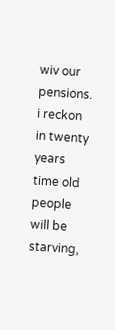wiv our pensions. i reckon in twenty years time old people will be starving,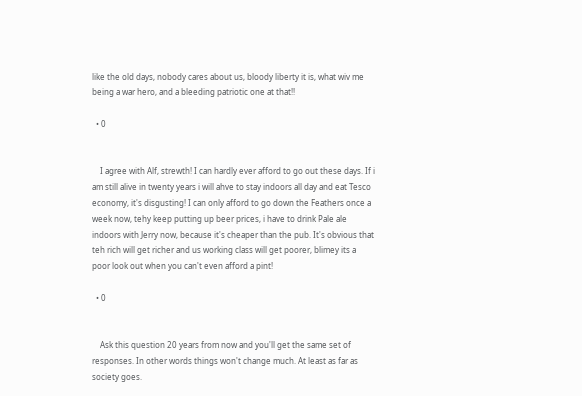like the old days, nobody cares about us, bloody liberty it is, what wiv me being a war hero, and a bleeding patriotic one at that!!

  • 0


    I agree with Alf, strewth! I can hardly ever afford to go out these days. If i am still alive in twenty years i will ahve to stay indoors all day and eat Tesco economy, it's disgusting! I can only afford to go down the Feathers once a week now, tehy keep putting up beer prices, i have to drink Pale ale indoors with Jerry now, because it's cheaper than the pub. It's obvious that teh rich will get richer and us working class will get poorer, blimey its a poor look out when you can't even afford a pint!

  • 0


    Ask this question 20 years from now and you'll get the same set of responses. In other words things won't change much. At least as far as society goes.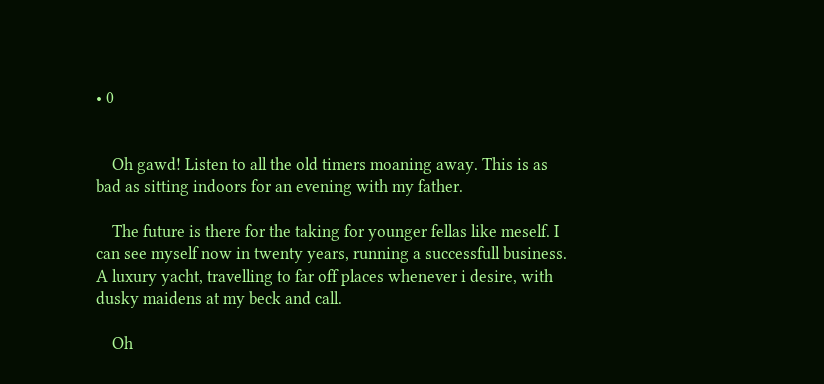• 0


    Oh gawd! Listen to all the old timers moaning away. This is as bad as sitting indoors for an evening with my father.

    The future is there for the taking for younger fellas like meself. I can see myself now in twenty years, running a successfull business. A luxury yacht, travelling to far off places whenever i desire, with dusky maidens at my beck and call.

    Oh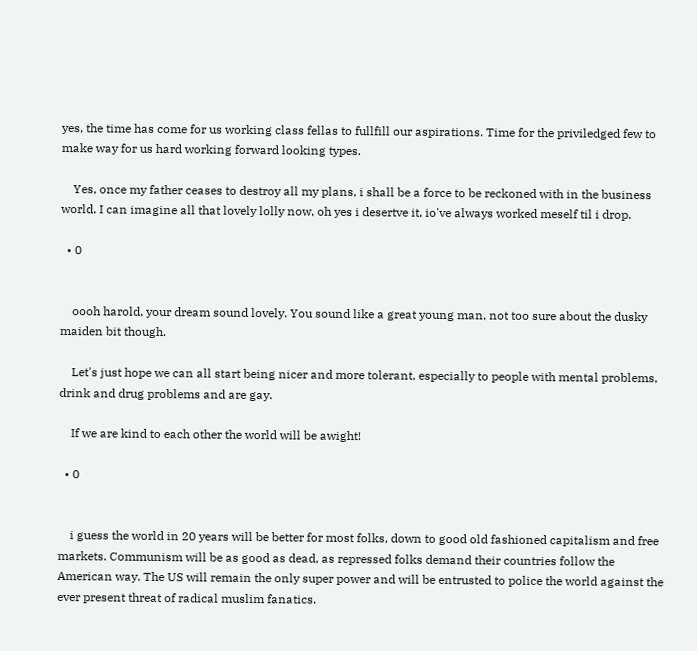yes, the time has come for us working class fellas to fullfill our aspirations. Time for the priviledged few to make way for us hard working forward looking types.

    Yes, once my father ceases to destroy all my plans, i shall be a force to be reckoned with in the business world. I can imagine all that lovely lolly now, oh yes i desertve it, io've always worked meself til i drop.

  • 0


    oooh harold, your dream sound lovely. You sound like a great young man, not too sure about the dusky maiden bit though.

    Let's just hope we can all start being nicer and more tolerant, especially to people with mental problems, drink and drug problems and are gay.

    If we are kind to each other the world will be awight!

  • 0


    i guess the world in 20 years will be better for most folks, down to good old fashioned capitalism and free markets. Communism will be as good as dead, as repressed folks demand their countries follow the American way. The US will remain the only super power and will be entrusted to police the world against the ever present threat of radical muslim fanatics.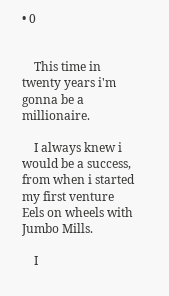• 0


    This time in twenty years i'm gonna be a millionaire.

    I always knew i would be a success, from when i started my first venture Eels on wheels with Jumbo Mills.

    I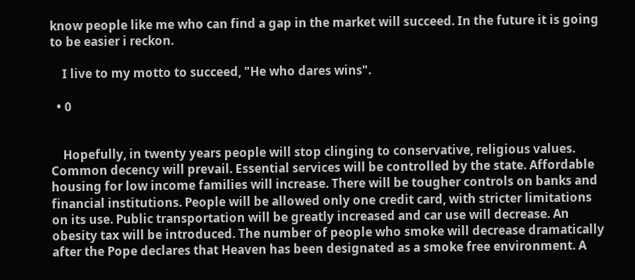know people like me who can find a gap in the market will succeed. In the future it is going to be easier i reckon.

    I live to my motto to succeed, "He who dares wins".

  • 0


    Hopefully, in twenty years people will stop clinging to conservative, religious values. Common decency will prevail. Essential services will be controlled by the state. Affordable housing for low income families will increase. There will be tougher controls on banks and financial institutions. People will be allowed only one credit card, with stricter limitations on its use. Public transportation will be greatly increased and car use will decrease. An obesity tax will be introduced. The number of people who smoke will decrease dramatically after the Pope declares that Heaven has been designated as a smoke free environment. A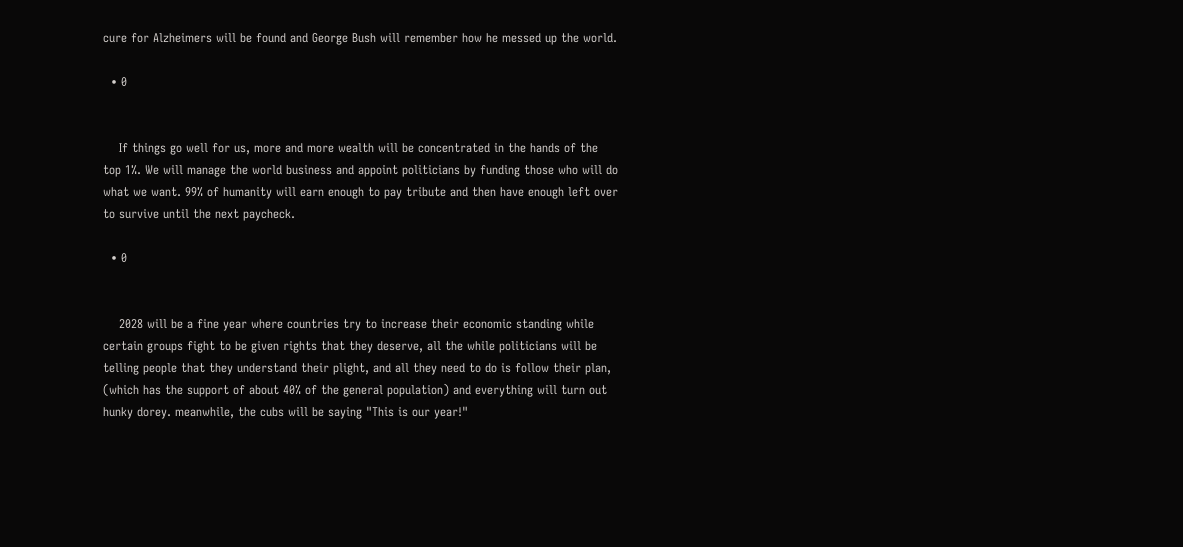cure for Alzheimers will be found and George Bush will remember how he messed up the world.

  • 0


    If things go well for us, more and more wealth will be concentrated in the hands of the top 1%. We will manage the world business and appoint politicians by funding those who will do what we want. 99% of humanity will earn enough to pay tribute and then have enough left over to survive until the next paycheck.

  • 0


    2028 will be a fine year where countries try to increase their economic standing while certain groups fight to be given rights that they deserve, all the while politicians will be telling people that they understand their plight, and all they need to do is follow their plan, (which has the support of about 40% of the general population) and everything will turn out hunky dorey. meanwhile, the cubs will be saying "This is our year!"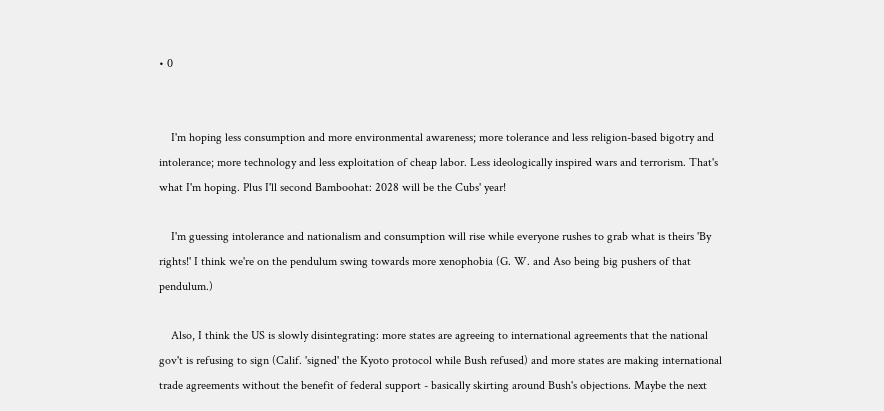• 0


    I'm hoping less consumption and more environmental awareness; more tolerance and less religion-based bigotry and intolerance; more technology and less exploitation of cheap labor. Less ideologically inspired wars and terrorism. That's what I'm hoping. Plus I'll second Bamboohat: 2028 will be the Cubs' year!

    I'm guessing intolerance and nationalism and consumption will rise while everyone rushes to grab what is theirs 'By rights!' I think we're on the pendulum swing towards more xenophobia (G. W. and Aso being big pushers of that pendulum.)

    Also, I think the US is slowly disintegrating: more states are agreeing to international agreements that the national gov't is refusing to sign (Calif. 'signed' the Kyoto protocol while Bush refused) and more states are making international trade agreements without the benefit of federal support - basically skirting around Bush's objections. Maybe the next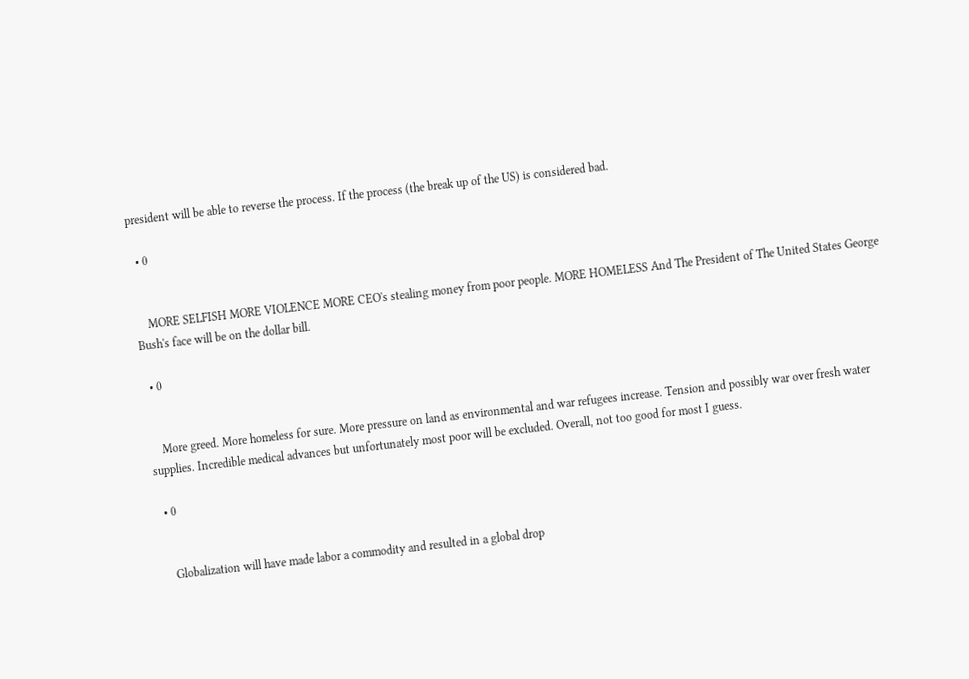president will be able to reverse the process. If the process (the break up of the US) is considered bad.

  • 0


    MORE SELFISH MORE VIOLENCE MORE CEO's stealing money from poor people. MORE HOMELESS And The President of The United States George Bush's face will be on the dollar bill.

  • 0


    More greed. More homeless for sure. More pressure on land as environmental and war refugees increase. Tension and possibly war over fresh water supplies. Incredible medical advances but unfortunately most poor will be excluded. Overall, not too good for most I guess.

  • 0


    Globalization will have made labor a commodity and resulted in a global drop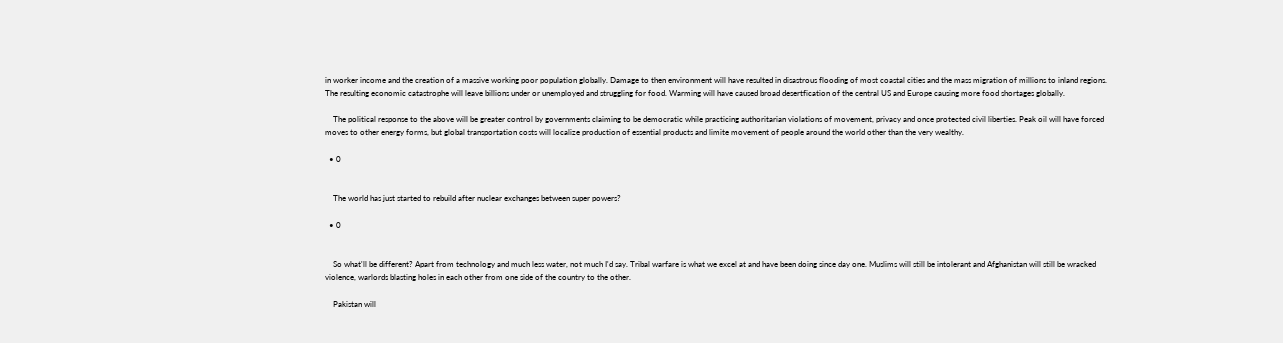in worker income and the creation of a massive working poor population globally. Damage to then environment will have resulted in disastrous flooding of most coastal cities and the mass migration of millions to inland regions. The resulting economic catastrophe will leave billions under or unemployed and struggling for food. Warming will have caused broad desertfication of the central US and Europe causing more food shortages globally.

    The political response to the above will be greater control by governments claiming to be democratic while practicing authoritarian violations of movement, privacy and once protected civil liberties. Peak oil will have forced moves to other energy forms, but global transportation costs will localize production of essential products and limite movement of people around the world other than the very wealthy.

  • 0


    The world has just started to rebuild after nuclear exchanges between super powers?

  • 0


    So what'll be different? Apart from technology and much less water, not much I'd say. Tribal warfare is what we excel at and have been doing since day one. Muslims will still be intolerant and Afghanistan will still be wracked violence, warlords blasting holes in each other from one side of the country to the other.

    Pakistan will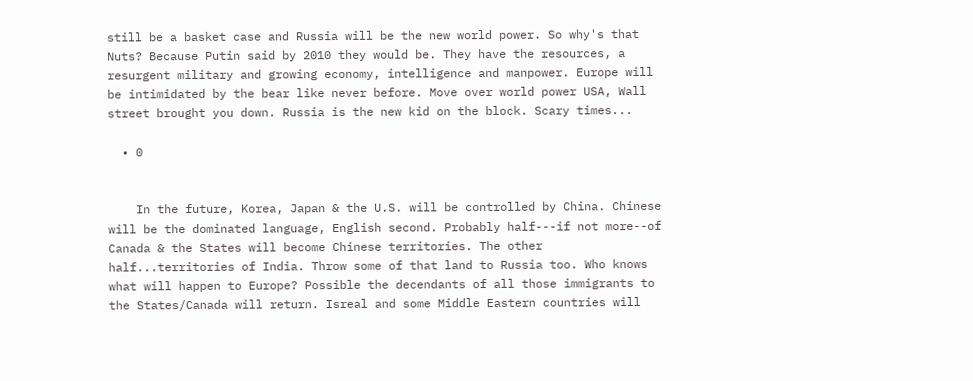still be a basket case and Russia will be the new world power. So why's that Nuts? Because Putin said by 2010 they would be. They have the resources, a resurgent military and growing economy, intelligence and manpower. Europe will be intimidated by the bear like never before. Move over world power USA, Wall street brought you down. Russia is the new kid on the block. Scary times...

  • 0


    In the future, Korea, Japan & the U.S. will be controlled by China. Chinese will be the dominated language, English second. Probably half---if not more--of Canada & the States will become Chinese territories. The other half...territories of India. Throw some of that land to Russia too. Who knows what will happen to Europe? Possible the decendants of all those immigrants to the States/Canada will return. Isreal and some Middle Eastern countries will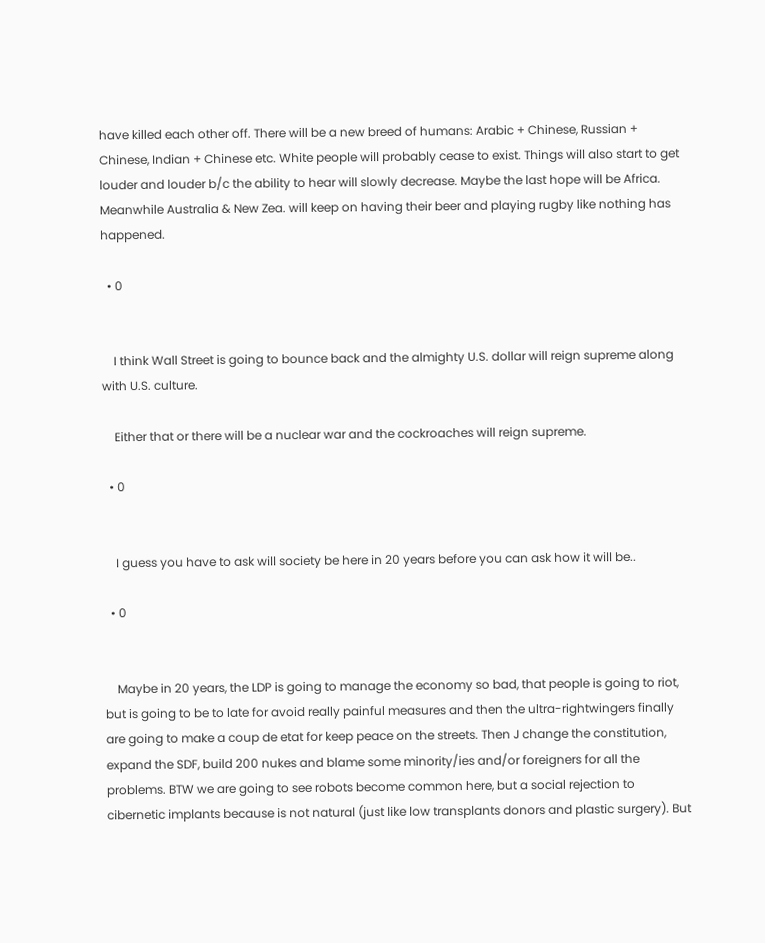have killed each other off. There will be a new breed of humans: Arabic + Chinese, Russian + Chinese, Indian + Chinese etc. White people will probably cease to exist. Things will also start to get louder and louder b/c the ability to hear will slowly decrease. Maybe the last hope will be Africa. Meanwhile Australia & New Zea. will keep on having their beer and playing rugby like nothing has happened.

  • 0


    I think Wall Street is going to bounce back and the almighty U.S. dollar will reign supreme along with U.S. culture.

    Either that or there will be a nuclear war and the cockroaches will reign supreme.

  • 0


    I guess you have to ask will society be here in 20 years before you can ask how it will be..

  • 0


    Maybe in 20 years, the LDP is going to manage the economy so bad, that people is going to riot, but is going to be to late for avoid really painful measures and then the ultra-rightwingers finally are going to make a coup de etat for keep peace on the streets. Then J change the constitution, expand the SDF, build 200 nukes and blame some minority/ies and/or foreigners for all the problems. BTW we are going to see robots become common here, but a social rejection to cibernetic implants because is not natural (just like low transplants donors and plastic surgery). But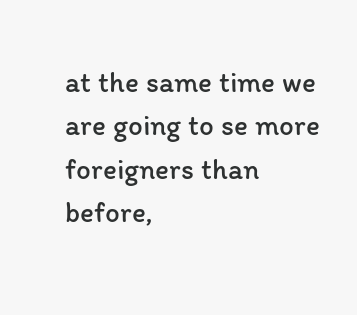at the same time we are going to se more foreigners than before,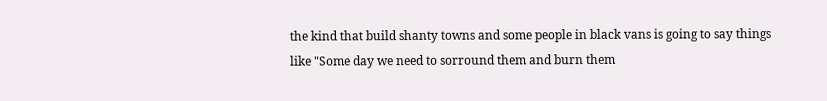the kind that build shanty towns and some people in black vans is going to say things like "Some day we need to sorround them and burn them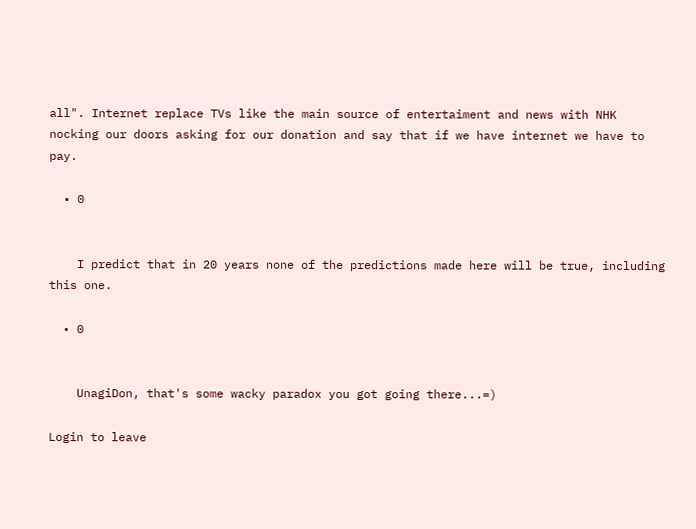all". Internet replace TVs like the main source of entertaiment and news with NHK nocking our doors asking for our donation and say that if we have internet we have to pay.

  • 0


    I predict that in 20 years none of the predictions made here will be true, including this one.

  • 0


    UnagiDon, that's some wacky paradox you got going there...=)

Login to leave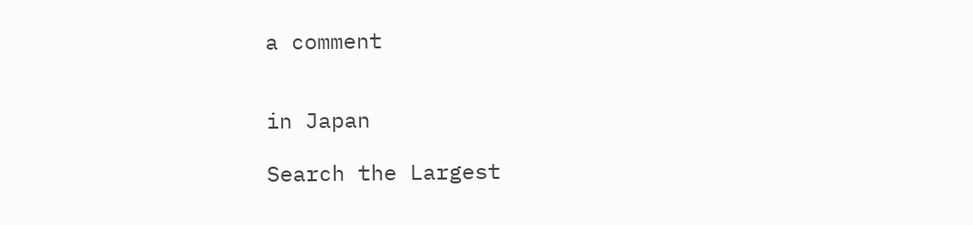a comment


in Japan

Search the Largest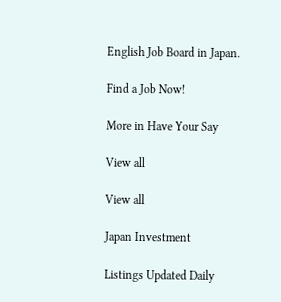English Job Board in Japan.

Find a Job Now!

More in Have Your Say

View all

View all

Japan Investment

Listings Updated Daily